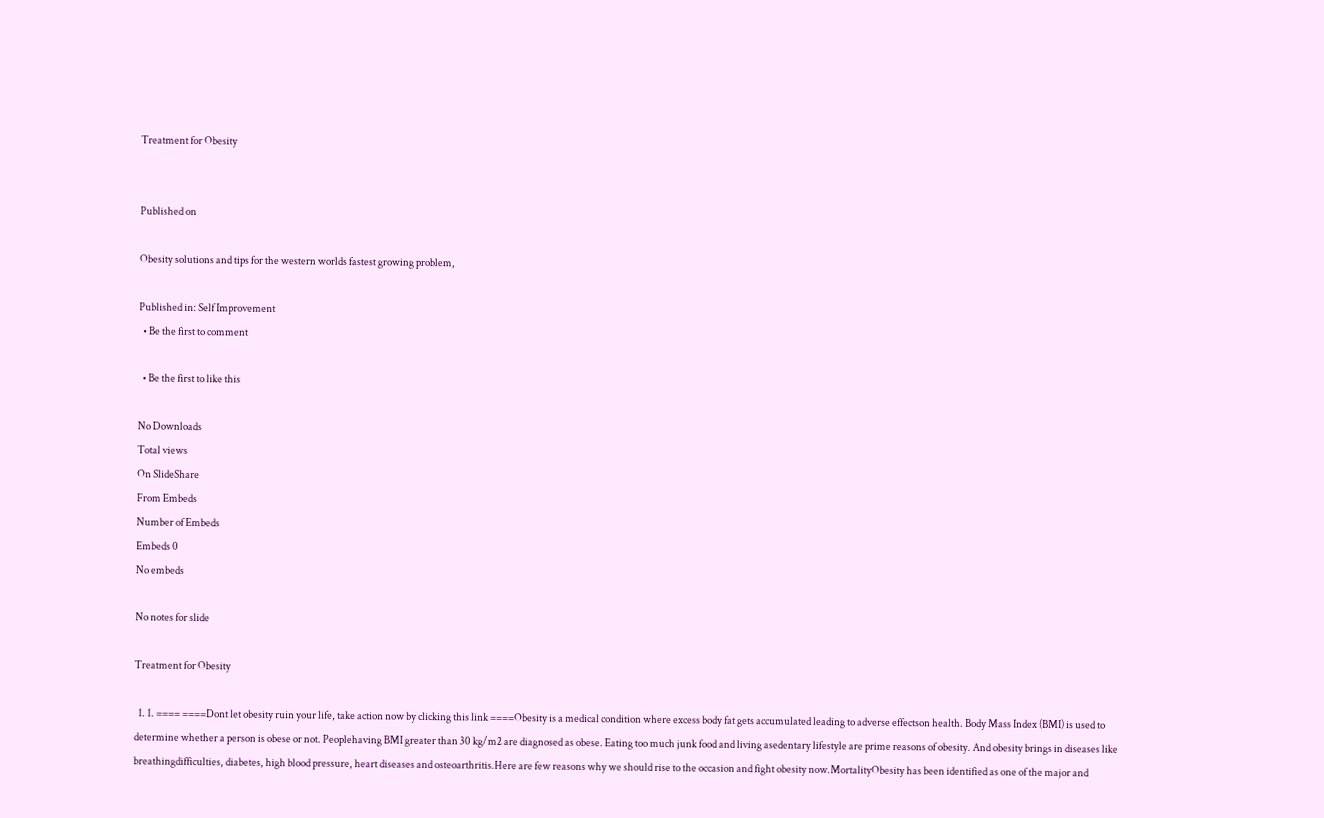Treatment for Obesity


Published on

Obesity solutions and tips for the western worlds fastest growing problem,

Published in: Self Improvement
  • Be the first to comment

  • Be the first to like this

No Downloads
Total views
On SlideShare
From Embeds
Number of Embeds
Embeds 0
No embeds

No notes for slide

Treatment for Obesity

  1. 1. ==== ====Dont let obesity ruin your life, take action now by clicking this link ====Obesity is a medical condition where excess body fat gets accumulated leading to adverse effectson health. Body Mass Index (BMI) is used to determine whether a person is obese or not. Peoplehaving BMI greater than 30 kg/m2 are diagnosed as obese. Eating too much junk food and living asedentary lifestyle are prime reasons of obesity. And obesity brings in diseases like breathingdifficulties, diabetes, high blood pressure, heart diseases and osteoarthritis.Here are few reasons why we should rise to the occasion and fight obesity now.MortalityObesity has been identified as one of the major and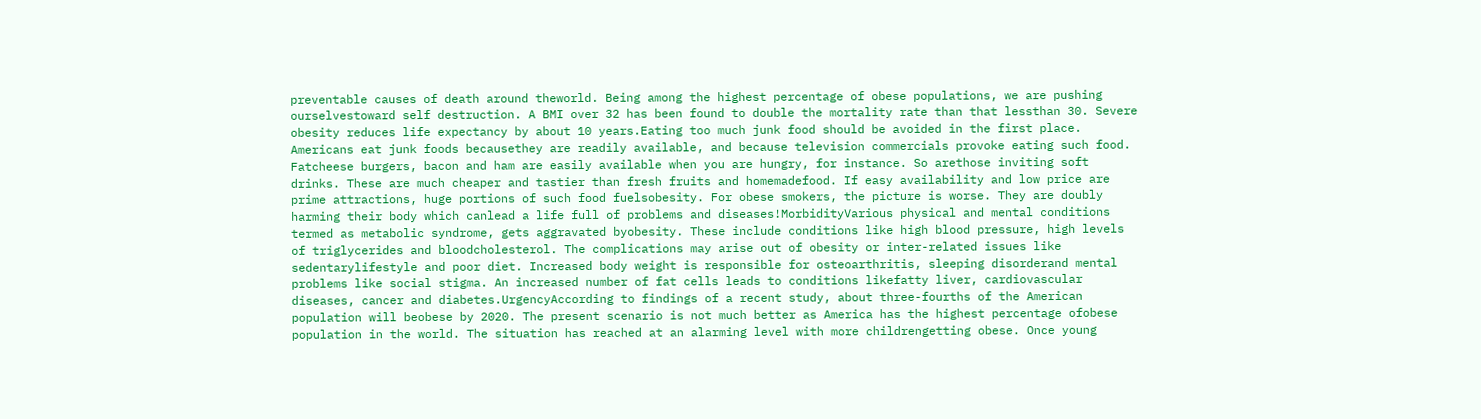preventable causes of death around theworld. Being among the highest percentage of obese populations, we are pushing ourselvestoward self destruction. A BMI over 32 has been found to double the mortality rate than that lessthan 30. Severe obesity reduces life expectancy by about 10 years.Eating too much junk food should be avoided in the first place. Americans eat junk foods becausethey are readily available, and because television commercials provoke eating such food. Fatcheese burgers, bacon and ham are easily available when you are hungry, for instance. So arethose inviting soft drinks. These are much cheaper and tastier than fresh fruits and homemadefood. If easy availability and low price are prime attractions, huge portions of such food fuelsobesity. For obese smokers, the picture is worse. They are doubly harming their body which canlead a life full of problems and diseases!MorbidityVarious physical and mental conditions termed as metabolic syndrome, gets aggravated byobesity. These include conditions like high blood pressure, high levels of triglycerides and bloodcholesterol. The complications may arise out of obesity or inter-related issues like sedentarylifestyle and poor diet. Increased body weight is responsible for osteoarthritis, sleeping disorderand mental problems like social stigma. An increased number of fat cells leads to conditions likefatty liver, cardiovascular diseases, cancer and diabetes.UrgencyAccording to findings of a recent study, about three-fourths of the American population will beobese by 2020. The present scenario is not much better as America has the highest percentage ofobese population in the world. The situation has reached at an alarming level with more childrengetting obese. Once young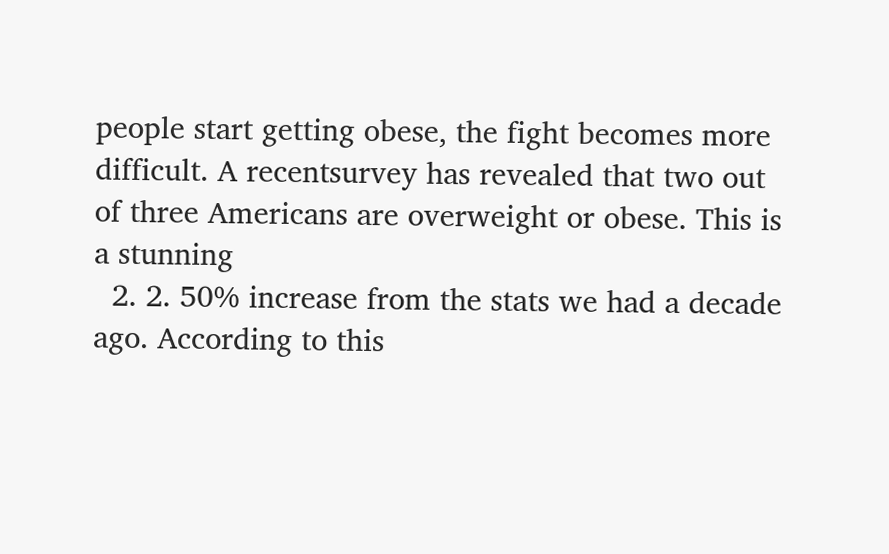people start getting obese, the fight becomes more difficult. A recentsurvey has revealed that two out of three Americans are overweight or obese. This is a stunning
  2. 2. 50% increase from the stats we had a decade ago. According to this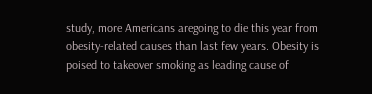study, more Americans aregoing to die this year from obesity-related causes than last few years. Obesity is poised to takeover smoking as leading cause of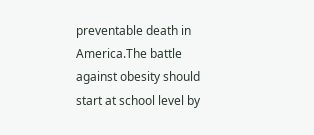preventable death in America.The battle against obesity should start at school level by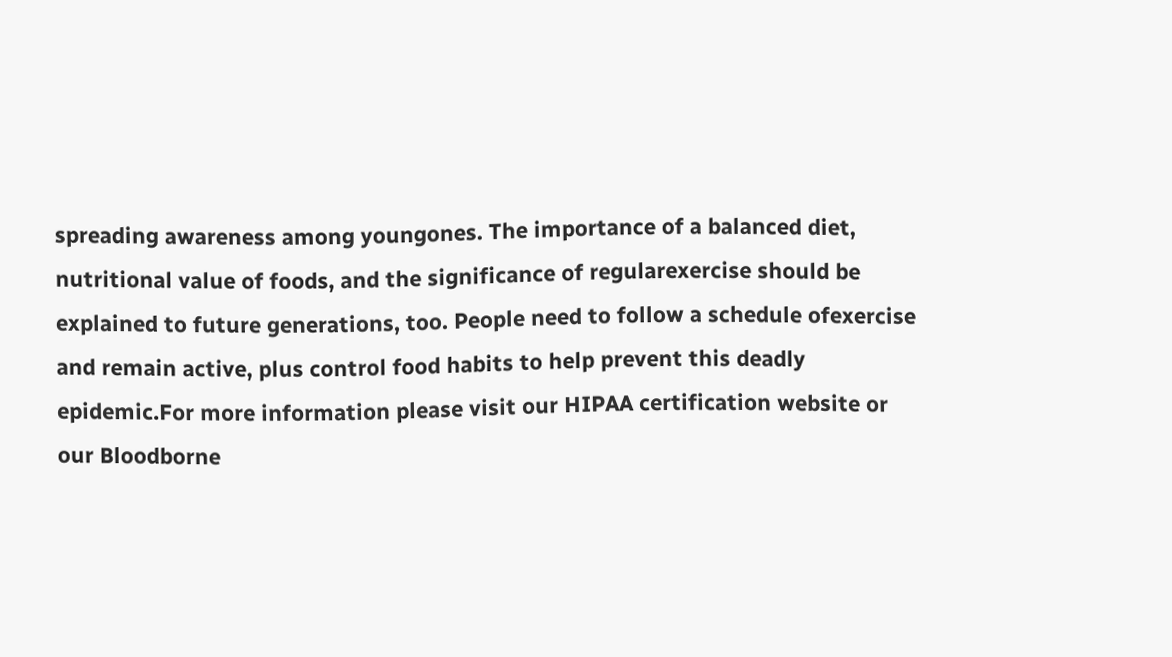spreading awareness among youngones. The importance of a balanced diet, nutritional value of foods, and the significance of regularexercise should be explained to future generations, too. People need to follow a schedule ofexercise and remain active, plus control food habits to help prevent this deadly epidemic.For more information please visit our HIPAA certification website or our Bloodborne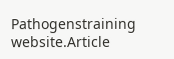Pathogenstraining website.Article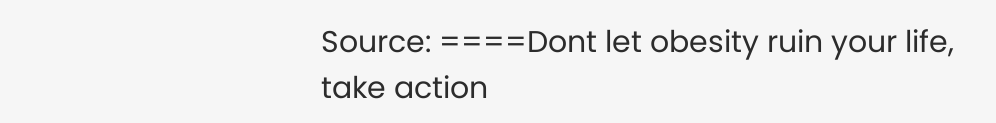Source: ====Dont let obesity ruin your life, take action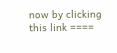now by clicking this link ====